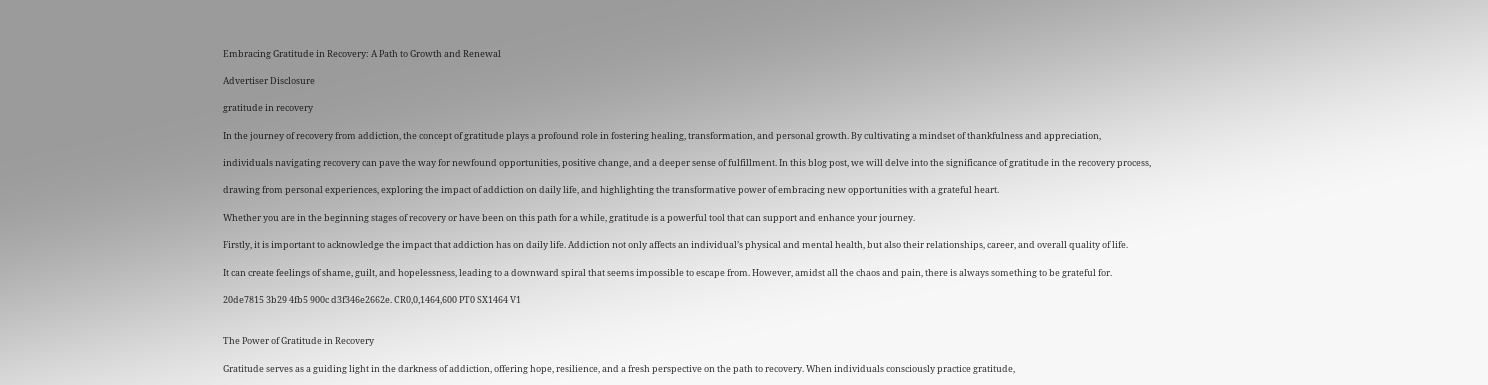Embracing Gratitude in Recovery: A Path to Growth and Renewal

Advertiser Disclosure

gratitude in recovery

In the journey of recovery from addiction, the concept of gratitude plays a profound role in fostering healing, transformation, and personal growth. By cultivating a mindset of thankfulness and appreciation,

individuals navigating recovery can pave the way for newfound opportunities, positive change, and a deeper sense of fulfillment. In this blog post, we will delve into the significance of gratitude in the recovery process,

drawing from personal experiences, exploring the impact of addiction on daily life, and highlighting the transformative power of embracing new opportunities with a grateful heart.

Whether you are in the beginning stages of recovery or have been on this path for a while, gratitude is a powerful tool that can support and enhance your journey.

Firstly, it is important to acknowledge the impact that addiction has on daily life. Addiction not only affects an individual’s physical and mental health, but also their relationships, career, and overall quality of life.

It can create feelings of shame, guilt, and hopelessness, leading to a downward spiral that seems impossible to escape from. However, amidst all the chaos and pain, there is always something to be grateful for.

20de7815 3b29 4fb5 900c d3f346e2662e. CR0,0,1464,600 PT0 SX1464 V1


The Power of Gratitude in Recovery

Gratitude serves as a guiding light in the darkness of addiction, offering hope, resilience, and a fresh perspective on the path to recovery. When individuals consciously practice gratitude,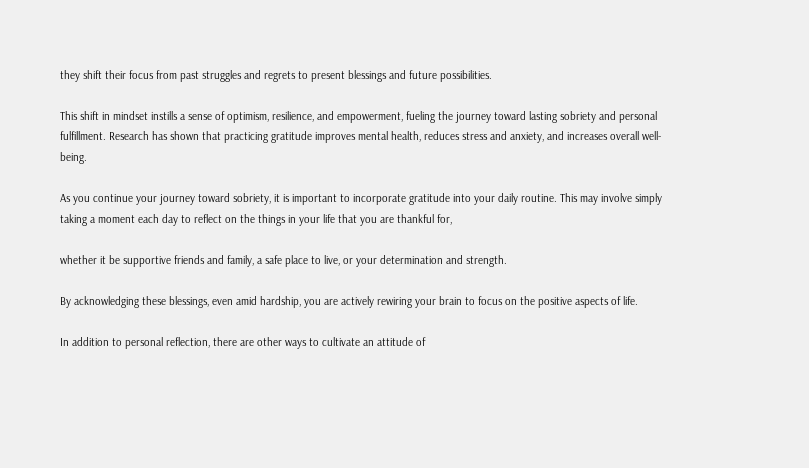they shift their focus from past struggles and regrets to present blessings and future possibilities.

This shift in mindset instills a sense of optimism, resilience, and empowerment, fueling the journey toward lasting sobriety and personal fulfillment. Research has shown that practicing gratitude improves mental health, reduces stress and anxiety, and increases overall well-being.

As you continue your journey toward sobriety, it is important to incorporate gratitude into your daily routine. This may involve simply taking a moment each day to reflect on the things in your life that you are thankful for,

whether it be supportive friends and family, a safe place to live, or your determination and strength.

By acknowledging these blessings, even amid hardship, you are actively rewiring your brain to focus on the positive aspects of life.

In addition to personal reflection, there are other ways to cultivate an attitude of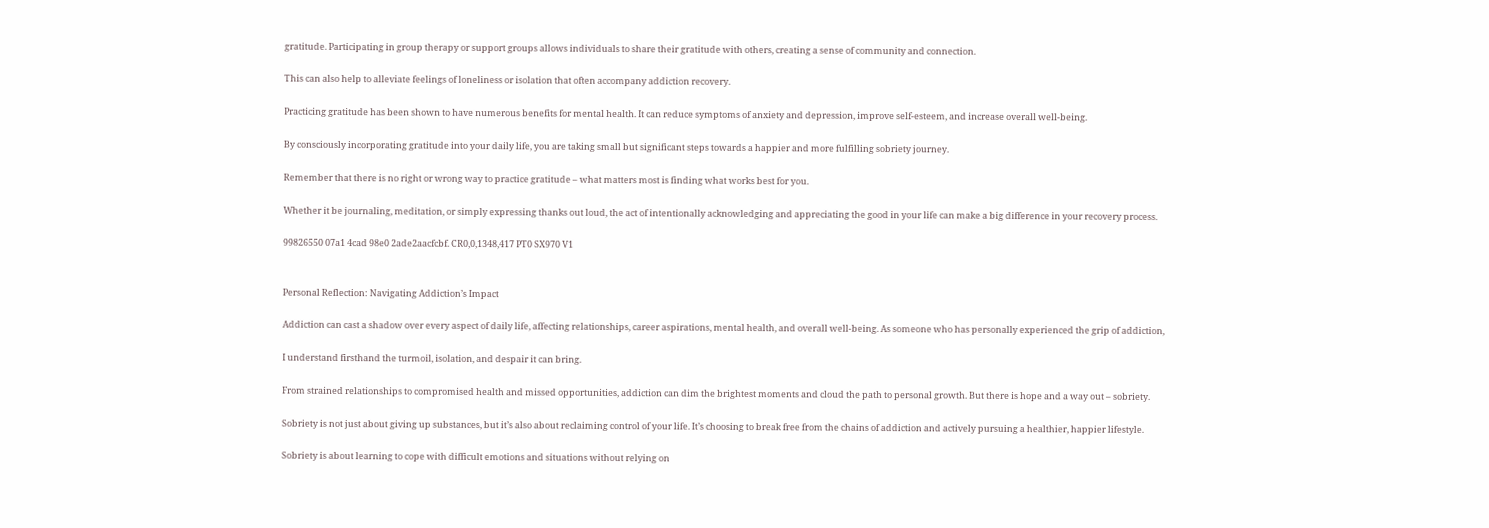gratitude. Participating in group therapy or support groups allows individuals to share their gratitude with others, creating a sense of community and connection.

This can also help to alleviate feelings of loneliness or isolation that often accompany addiction recovery.

Practicing gratitude has been shown to have numerous benefits for mental health. It can reduce symptoms of anxiety and depression, improve self-esteem, and increase overall well-being.

By consciously incorporating gratitude into your daily life, you are taking small but significant steps towards a happier and more fulfilling sobriety journey.

Remember that there is no right or wrong way to practice gratitude – what matters most is finding what works best for you.

Whether it be journaling, meditation, or simply expressing thanks out loud, the act of intentionally acknowledging and appreciating the good in your life can make a big difference in your recovery process.

99826550 07a1 4cad 98e0 2ade2aacfcbf. CR0,0,1348,417 PT0 SX970 V1


Personal Reflection: Navigating Addiction’s Impact

Addiction can cast a shadow over every aspect of daily life, affecting relationships, career aspirations, mental health, and overall well-being. As someone who has personally experienced the grip of addiction,

I understand firsthand the turmoil, isolation, and despair it can bring.

From strained relationships to compromised health and missed opportunities, addiction can dim the brightest moments and cloud the path to personal growth. But there is hope and a way out – sobriety.

Sobriety is not just about giving up substances, but it’s also about reclaiming control of your life. It’s choosing to break free from the chains of addiction and actively pursuing a healthier, happier lifestyle.

Sobriety is about learning to cope with difficult emotions and situations without relying on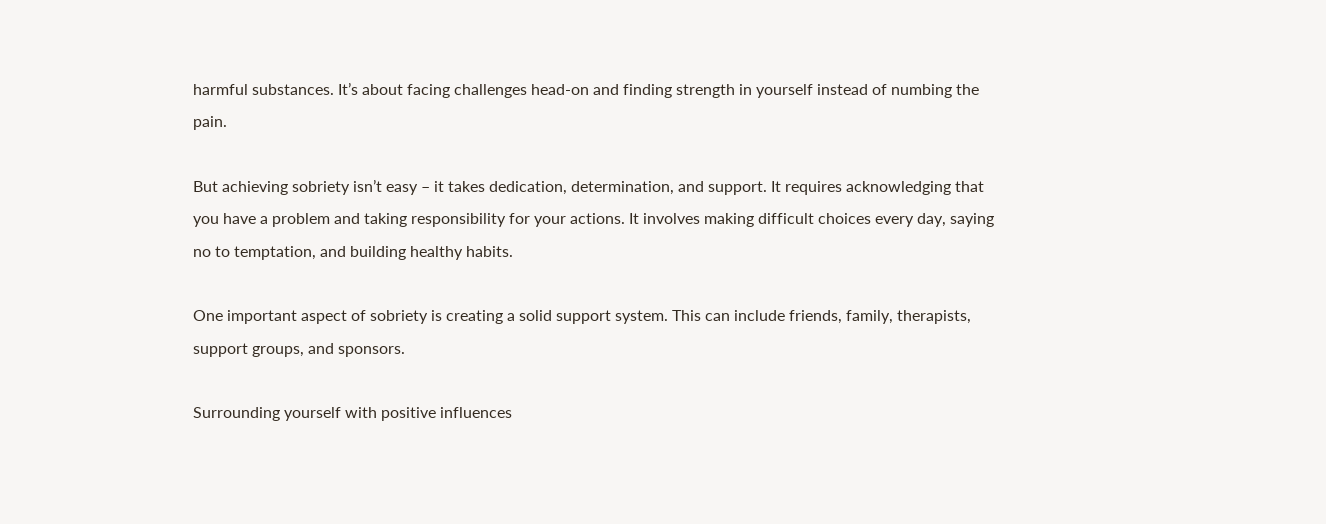harmful substances. It’s about facing challenges head-on and finding strength in yourself instead of numbing the pain.

But achieving sobriety isn’t easy – it takes dedication, determination, and support. It requires acknowledging that you have a problem and taking responsibility for your actions. It involves making difficult choices every day, saying no to temptation, and building healthy habits.

One important aspect of sobriety is creating a solid support system. This can include friends, family, therapists, support groups, and sponsors.

Surrounding yourself with positive influences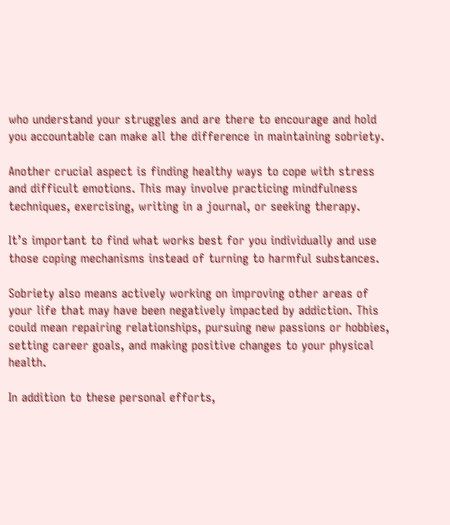who understand your struggles and are there to encourage and hold you accountable can make all the difference in maintaining sobriety.

Another crucial aspect is finding healthy ways to cope with stress and difficult emotions. This may involve practicing mindfulness techniques, exercising, writing in a journal, or seeking therapy.

It’s important to find what works best for you individually and use those coping mechanisms instead of turning to harmful substances.

Sobriety also means actively working on improving other areas of your life that may have been negatively impacted by addiction. This could mean repairing relationships, pursuing new passions or hobbies, setting career goals, and making positive changes to your physical health.

In addition to these personal efforts,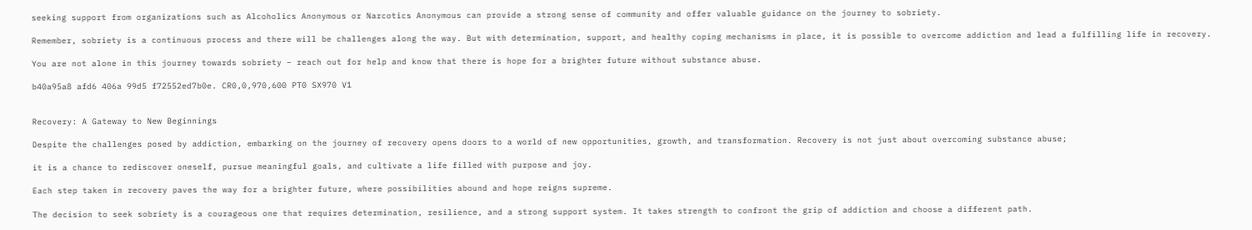seeking support from organizations such as Alcoholics Anonymous or Narcotics Anonymous can provide a strong sense of community and offer valuable guidance on the journey to sobriety.

Remember, sobriety is a continuous process and there will be challenges along the way. But with determination, support, and healthy coping mechanisms in place, it is possible to overcome addiction and lead a fulfilling life in recovery.

You are not alone in this journey towards sobriety – reach out for help and know that there is hope for a brighter future without substance abuse.

b40a95a8 afd6 406a 99d5 f72552ed7b0e. CR0,0,970,600 PT0 SX970 V1


Recovery: A Gateway to New Beginnings

Despite the challenges posed by addiction, embarking on the journey of recovery opens doors to a world of new opportunities, growth, and transformation. Recovery is not just about overcoming substance abuse;

it is a chance to rediscover oneself, pursue meaningful goals, and cultivate a life filled with purpose and joy.

Each step taken in recovery paves the way for a brighter future, where possibilities abound and hope reigns supreme.

The decision to seek sobriety is a courageous one that requires determination, resilience, and a strong support system. It takes strength to confront the grip of addiction and choose a different path.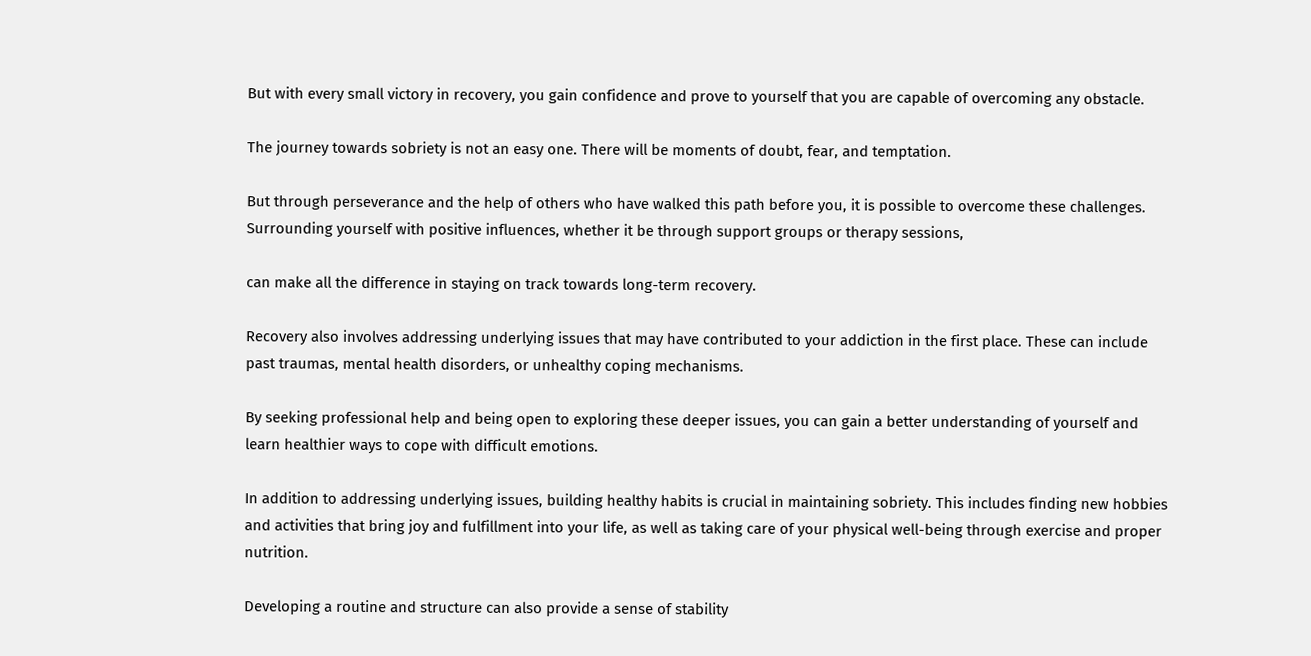But with every small victory in recovery, you gain confidence and prove to yourself that you are capable of overcoming any obstacle.

The journey towards sobriety is not an easy one. There will be moments of doubt, fear, and temptation.

But through perseverance and the help of others who have walked this path before you, it is possible to overcome these challenges. Surrounding yourself with positive influences, whether it be through support groups or therapy sessions,

can make all the difference in staying on track towards long-term recovery.

Recovery also involves addressing underlying issues that may have contributed to your addiction in the first place. These can include past traumas, mental health disorders, or unhealthy coping mechanisms.

By seeking professional help and being open to exploring these deeper issues, you can gain a better understanding of yourself and learn healthier ways to cope with difficult emotions.

In addition to addressing underlying issues, building healthy habits is crucial in maintaining sobriety. This includes finding new hobbies and activities that bring joy and fulfillment into your life, as well as taking care of your physical well-being through exercise and proper nutrition.

Developing a routine and structure can also provide a sense of stability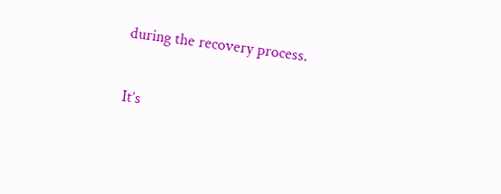during the recovery process.

It’s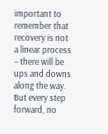important to remember that recovery is not a linear process – there will be ups and downs along the way. But every step forward, no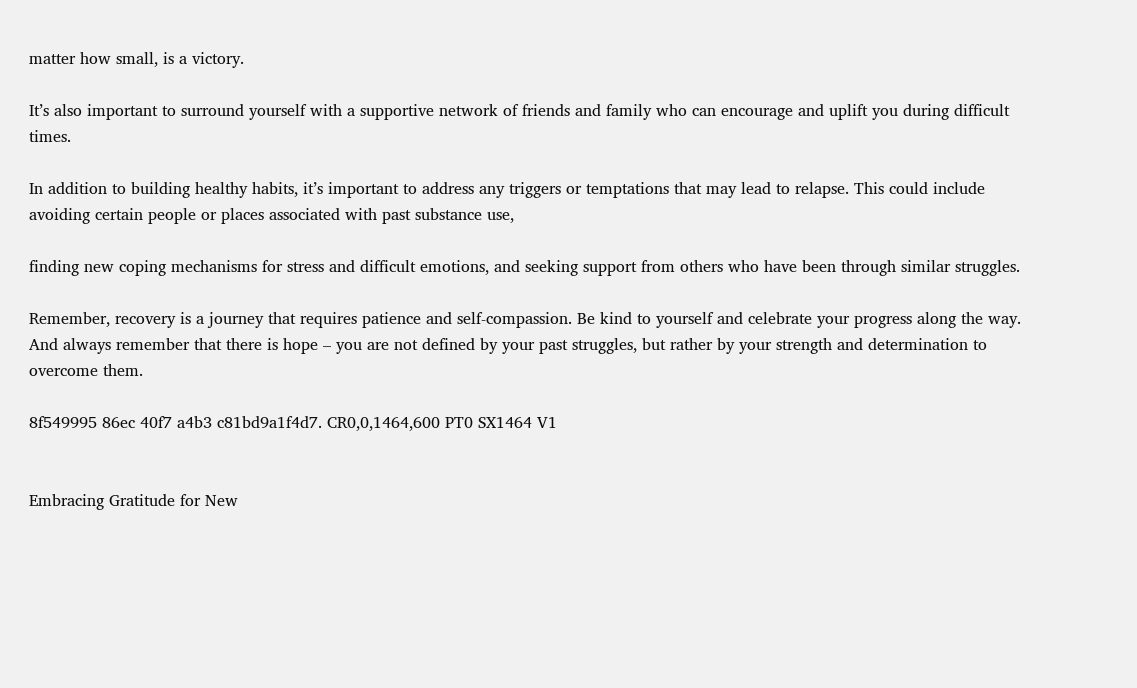matter how small, is a victory.

It’s also important to surround yourself with a supportive network of friends and family who can encourage and uplift you during difficult times.

In addition to building healthy habits, it’s important to address any triggers or temptations that may lead to relapse. This could include avoiding certain people or places associated with past substance use,

finding new coping mechanisms for stress and difficult emotions, and seeking support from others who have been through similar struggles.

Remember, recovery is a journey that requires patience and self-compassion. Be kind to yourself and celebrate your progress along the way. And always remember that there is hope – you are not defined by your past struggles, but rather by your strength and determination to overcome them.

8f549995 86ec 40f7 a4b3 c81bd9a1f4d7. CR0,0,1464,600 PT0 SX1464 V1


Embracing Gratitude for New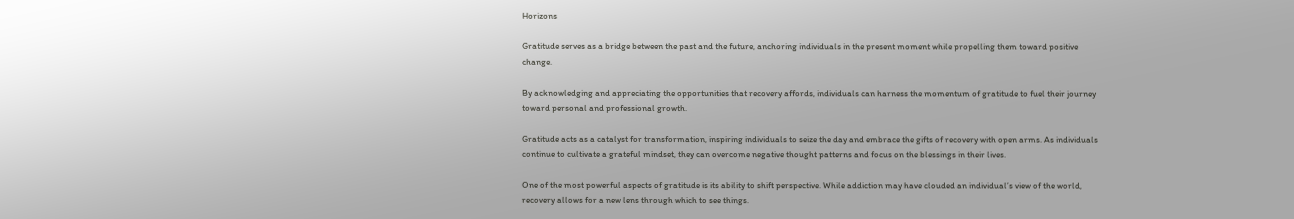Horizons

Gratitude serves as a bridge between the past and the future, anchoring individuals in the present moment while propelling them toward positive change.

By acknowledging and appreciating the opportunities that recovery affords, individuals can harness the momentum of gratitude to fuel their journey toward personal and professional growth.

Gratitude acts as a catalyst for transformation, inspiring individuals to seize the day and embrace the gifts of recovery with open arms. As individuals continue to cultivate a grateful mindset, they can overcome negative thought patterns and focus on the blessings in their lives.

One of the most powerful aspects of gratitude is its ability to shift perspective. While addiction may have clouded an individual’s view of the world, recovery allows for a new lens through which to see things.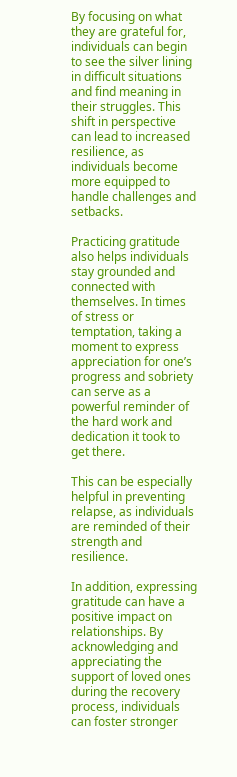By focusing on what they are grateful for, individuals can begin to see the silver lining in difficult situations and find meaning in their struggles. This shift in perspective can lead to increased resilience, as individuals become more equipped to handle challenges and setbacks.

Practicing gratitude also helps individuals stay grounded and connected with themselves. In times of stress or temptation, taking a moment to express appreciation for one’s progress and sobriety can serve as a powerful reminder of the hard work and dedication it took to get there.

This can be especially helpful in preventing relapse, as individuals are reminded of their strength and resilience.

In addition, expressing gratitude can have a positive impact on relationships. By acknowledging and appreciating the support of loved ones during the recovery process, individuals can foster stronger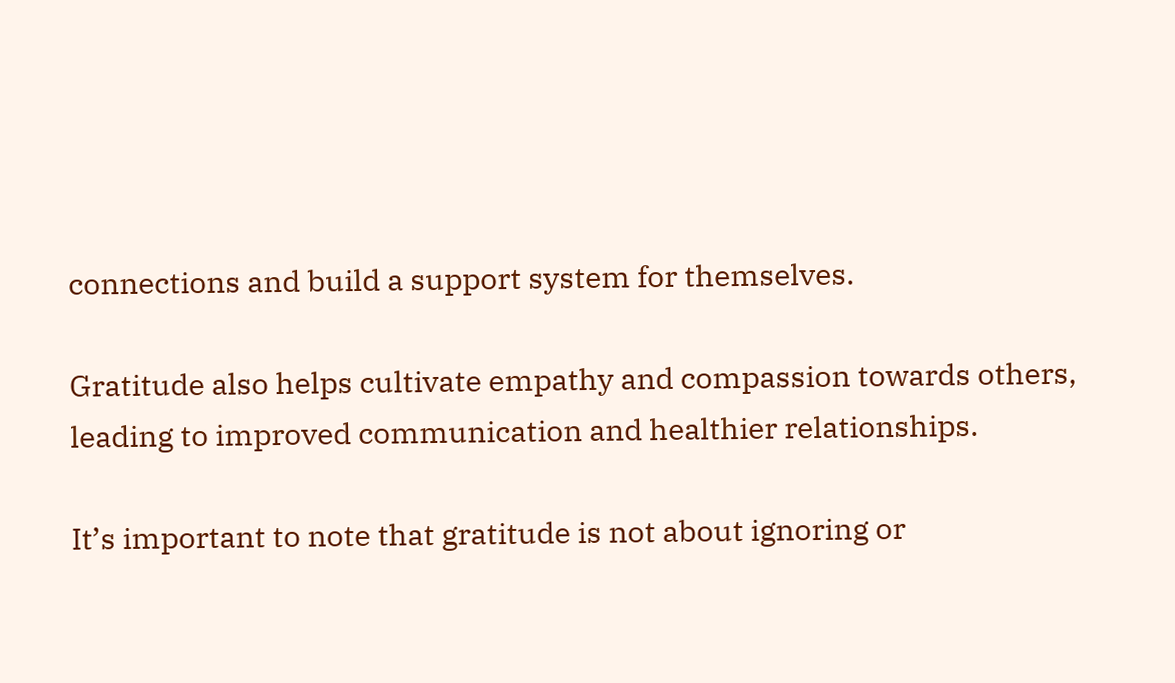connections and build a support system for themselves.

Gratitude also helps cultivate empathy and compassion towards others, leading to improved communication and healthier relationships.

It’s important to note that gratitude is not about ignoring or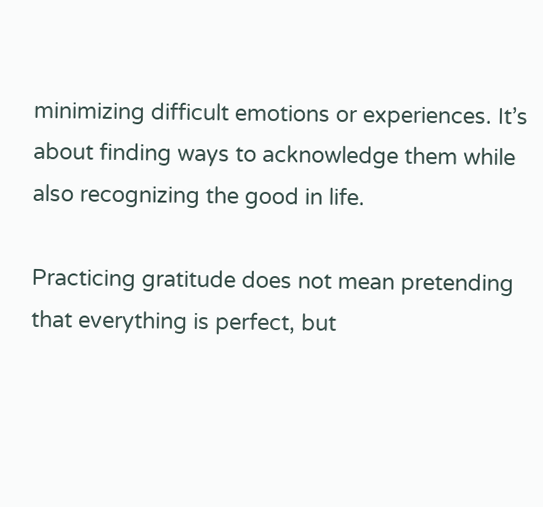minimizing difficult emotions or experiences. It’s about finding ways to acknowledge them while also recognizing the good in life.

Practicing gratitude does not mean pretending that everything is perfect, but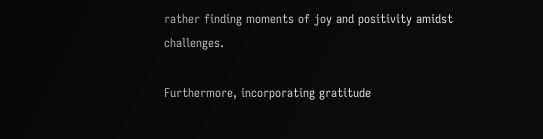rather finding moments of joy and positivity amidst challenges.

Furthermore, incorporating gratitude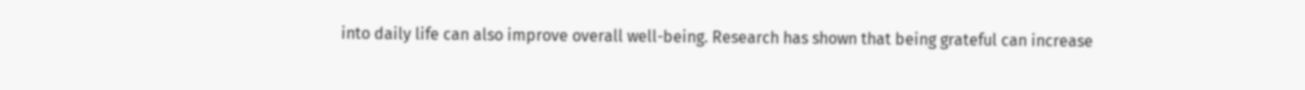into daily life can also improve overall well-being. Research has shown that being grateful can increase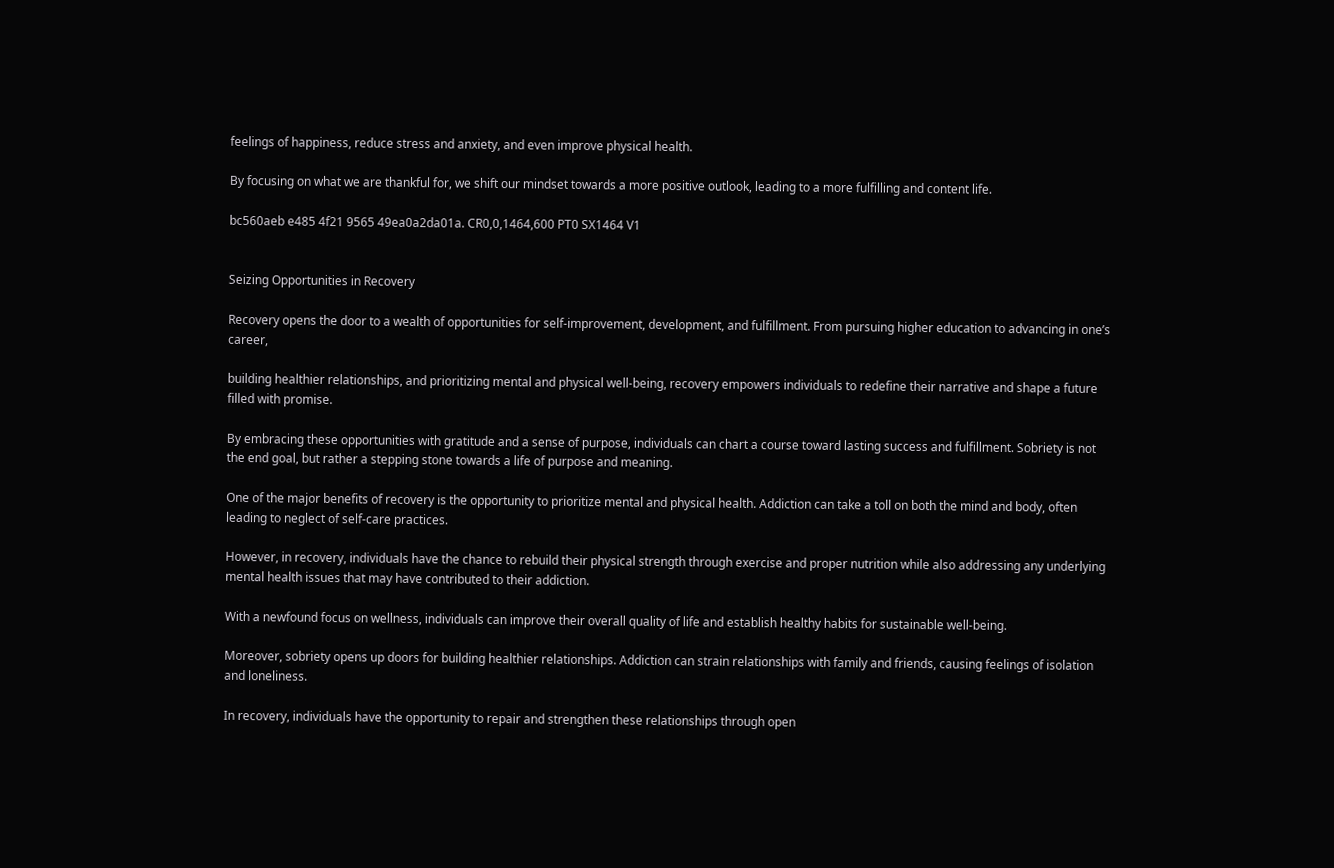feelings of happiness, reduce stress and anxiety, and even improve physical health.

By focusing on what we are thankful for, we shift our mindset towards a more positive outlook, leading to a more fulfilling and content life.

bc560aeb e485 4f21 9565 49ea0a2da01a. CR0,0,1464,600 PT0 SX1464 V1


Seizing Opportunities in Recovery

Recovery opens the door to a wealth of opportunities for self-improvement, development, and fulfillment. From pursuing higher education to advancing in one’s career,

building healthier relationships, and prioritizing mental and physical well-being, recovery empowers individuals to redefine their narrative and shape a future filled with promise.

By embracing these opportunities with gratitude and a sense of purpose, individuals can chart a course toward lasting success and fulfillment. Sobriety is not the end goal, but rather a stepping stone towards a life of purpose and meaning.

One of the major benefits of recovery is the opportunity to prioritize mental and physical health. Addiction can take a toll on both the mind and body, often leading to neglect of self-care practices.

However, in recovery, individuals have the chance to rebuild their physical strength through exercise and proper nutrition while also addressing any underlying mental health issues that may have contributed to their addiction.

With a newfound focus on wellness, individuals can improve their overall quality of life and establish healthy habits for sustainable well-being.

Moreover, sobriety opens up doors for building healthier relationships. Addiction can strain relationships with family and friends, causing feelings of isolation and loneliness.

In recovery, individuals have the opportunity to repair and strengthen these relationships through open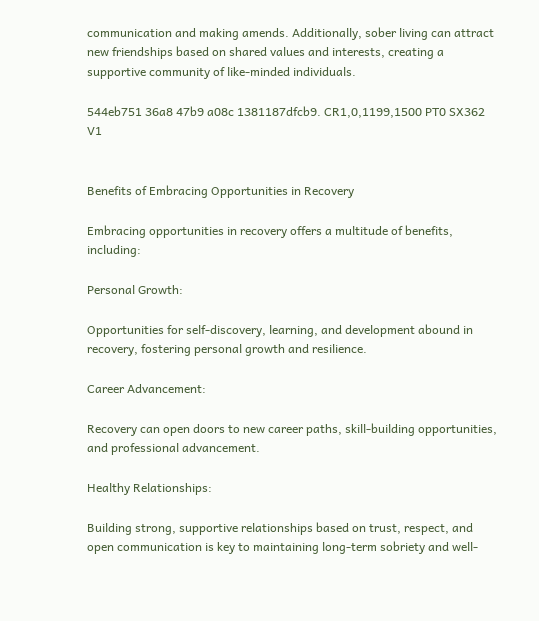communication and making amends. Additionally, sober living can attract new friendships based on shared values and interests, creating a supportive community of like-minded individuals.

544eb751 36a8 47b9 a08c 1381187dfcb9. CR1,0,1199,1500 PT0 SX362 V1


Benefits of Embracing Opportunities in Recovery

Embracing opportunities in recovery offers a multitude of benefits, including:

Personal Growth:

Opportunities for self-discovery, learning, and development abound in recovery, fostering personal growth and resilience.

Career Advancement:

Recovery can open doors to new career paths, skill-building opportunities, and professional advancement.

Healthy Relationships:

Building strong, supportive relationships based on trust, respect, and open communication is key to maintaining long-term sobriety and well-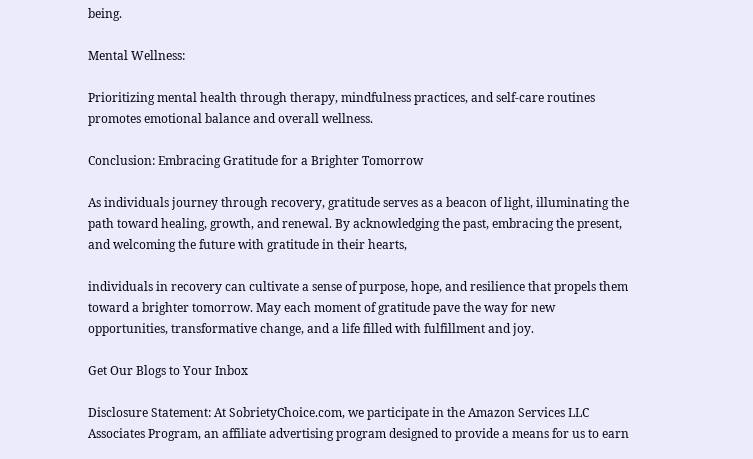being.

Mental Wellness:

Prioritizing mental health through therapy, mindfulness practices, and self-care routines promotes emotional balance and overall wellness.

Conclusion: Embracing Gratitude for a Brighter Tomorrow

As individuals journey through recovery, gratitude serves as a beacon of light, illuminating the path toward healing, growth, and renewal. By acknowledging the past, embracing the present, and welcoming the future with gratitude in their hearts,

individuals in recovery can cultivate a sense of purpose, hope, and resilience that propels them toward a brighter tomorrow. May each moment of gratitude pave the way for new opportunities, transformative change, and a life filled with fulfillment and joy.

Get Our Blogs to Your Inbox

Disclosure Statement: At SobrietyChoice.com, we participate in the Amazon Services LLC Associates Program, an affiliate advertising program designed to provide a means for us to earn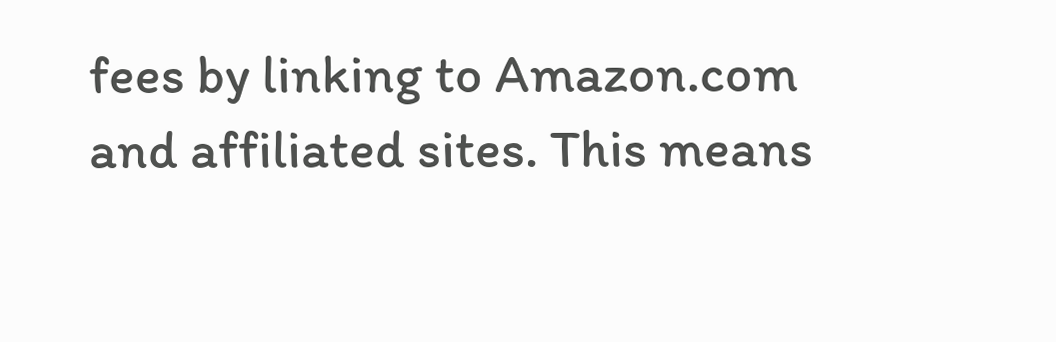fees by linking to Amazon.com and affiliated sites. This means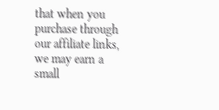that when you purchase through our affiliate links, we may earn a small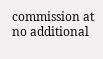commission at no additional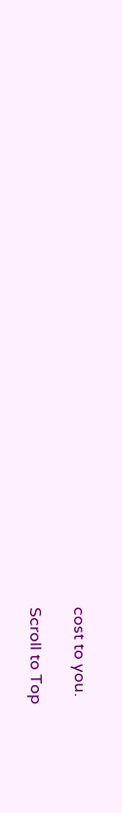cost to you.

Scroll to Top